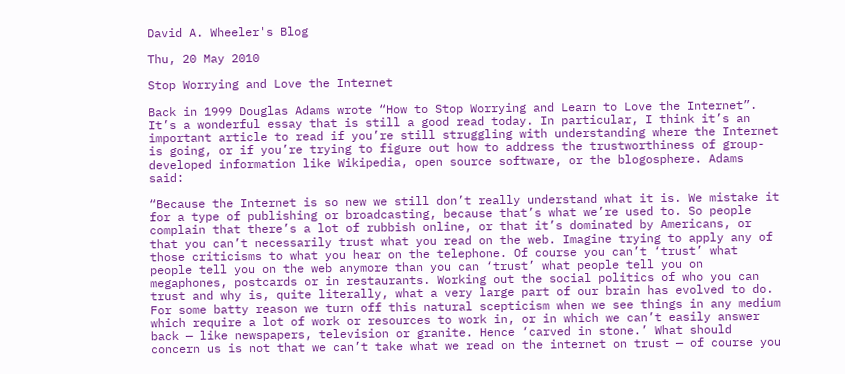David A. Wheeler's Blog

Thu, 20 May 2010

Stop Worrying and Love the Internet

Back in 1999 Douglas Adams wrote “How to Stop Worrying and Learn to Love the Internet”. It’s a wonderful essay that is still a good read today. In particular, I think it’s an important article to read if you’re still struggling with understanding where the Internet is going, or if you’re trying to figure out how to address the trustworthiness of group-developed information like Wikipedia, open source software, or the blogosphere. Adams said:

“Because the Internet is so new we still don’t really understand what it is. We mistake it for a type of publishing or broadcasting, because that’s what we’re used to. So people complain that there’s a lot of rubbish online, or that it’s dominated by Americans, or that you can’t necessarily trust what you read on the web. Imagine trying to apply any of those criticisms to what you hear on the telephone. Of course you can’t ‘trust’ what people tell you on the web anymore than you can ‘trust’ what people tell you on megaphones, postcards or in restaurants. Working out the social politics of who you can trust and why is, quite literally, what a very large part of our brain has evolved to do. For some batty reason we turn off this natural scepticism when we see things in any medium which require a lot of work or resources to work in, or in which we can’t easily answer back — like newspapers, television or granite. Hence ‘carved in stone.’ What should concern us is not that we can’t take what we read on the internet on trust — of course you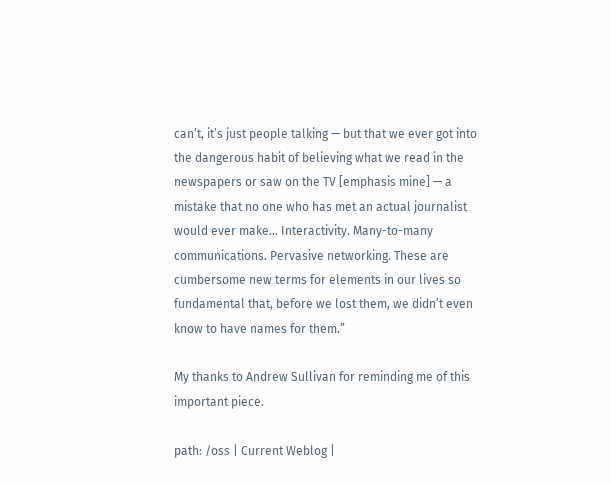can’t, it’s just people talking — but that we ever got into the dangerous habit of believing what we read in the newspapers or saw on the TV [emphasis mine] — a mistake that no one who has met an actual journalist would ever make… Interactivity. Many-to-many communications. Pervasive networking. These are cumbersome new terms for elements in our lives so fundamental that, before we lost them, we didn’t even know to have names for them.”

My thanks to Andrew Sullivan for reminding me of this important piece.

path: /oss | Current Weblog |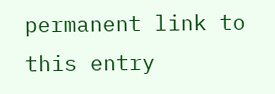permanent link to this entry